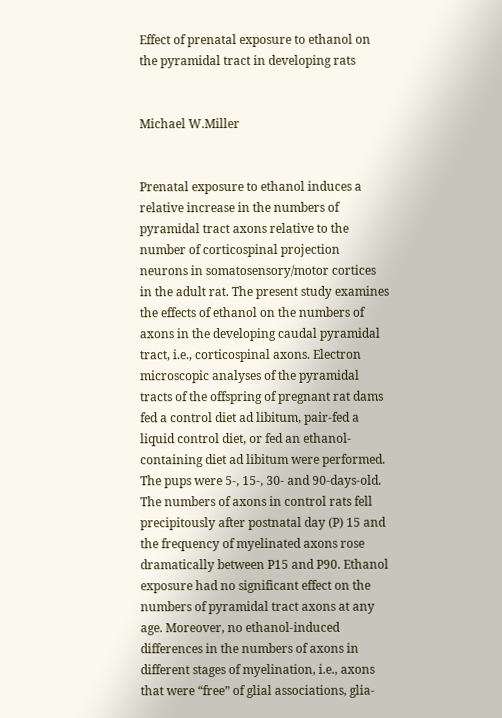Effect of prenatal exposure to ethanol on the pyramidal tract in developing rats


Michael W.Miller


Prenatal exposure to ethanol induces a relative increase in the numbers of pyramidal tract axons relative to the number of corticospinal projection neurons in somatosensory/motor cortices in the adult rat. The present study examines the effects of ethanol on the numbers of axons in the developing caudal pyramidal tract, i.e., corticospinal axons. Electron microscopic analyses of the pyramidal tracts of the offspring of pregnant rat dams fed a control diet ad libitum, pair-fed a liquid control diet, or fed an ethanol-containing diet ad libitum were performed. The pups were 5-, 15-, 30- and 90-days-old. The numbers of axons in control rats fell precipitously after postnatal day (P) 15 and the frequency of myelinated axons rose dramatically between P15 and P90. Ethanol exposure had no significant effect on the numbers of pyramidal tract axons at any age. Moreover, no ethanol-induced differences in the numbers of axons in different stages of myelination, i.e., axons that were “free” of glial associations, glia-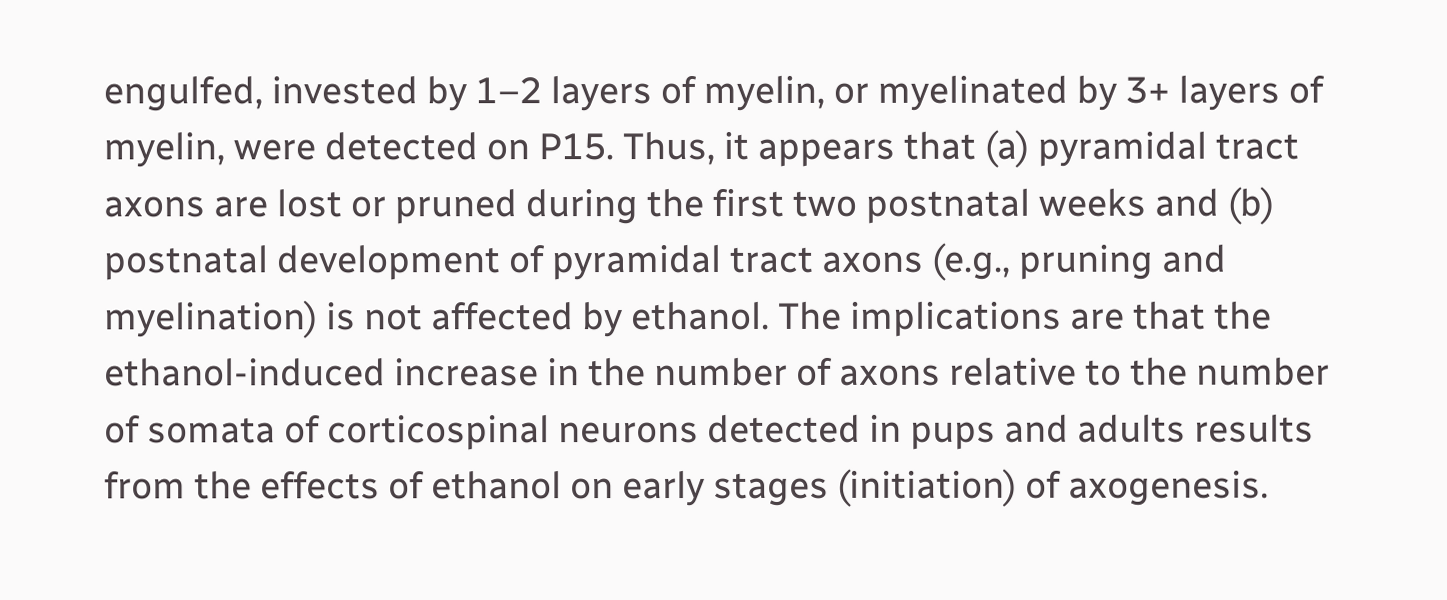engulfed, invested by 1–2 layers of myelin, or myelinated by 3+ layers of myelin, were detected on P15. Thus, it appears that (a) pyramidal tract axons are lost or pruned during the first two postnatal weeks and (b) postnatal development of pyramidal tract axons (e.g., pruning and myelination) is not affected by ethanol. The implications are that the ethanol-induced increase in the number of axons relative to the number of somata of corticospinal neurons detected in pups and adults results from the effects of ethanol on early stages (initiation) of axogenesis.